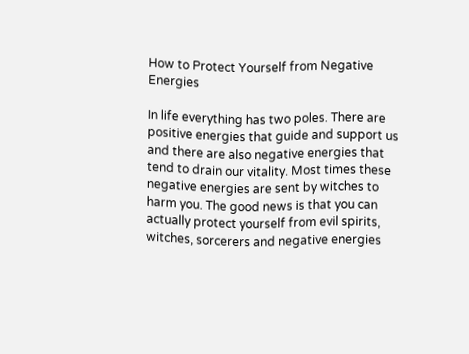How to Protect Yourself from Negative Energies

In life everything has two poles. There are positive energies that guide and support us and there are also negative energies that tend to drain our vitality. Most times these negative energies are sent by witches to harm you. The good news is that you can actually protect yourself from evil spirits, witches, sorcerers and negative energies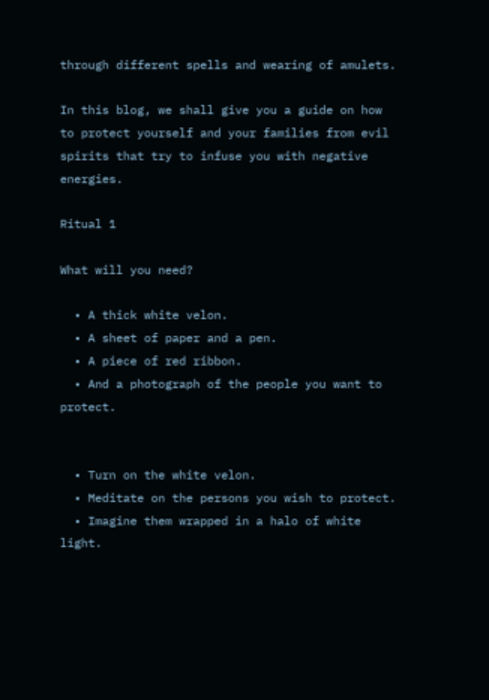through different spells and wearing of amulets.

In this blog, we shall give you a guide on how to protect yourself and your families from evil spirits that try to infuse you with negative energies.

Ritual 1

What will you need?

  • A thick white velon.
  • A sheet of paper and a pen.
  • A piece of red ribbon.
  • And a photograph of the people you want to protect.


  • Turn on the white velon.
  • Meditate on the persons you wish to protect.
  • Imagine them wrapped in a halo of white light.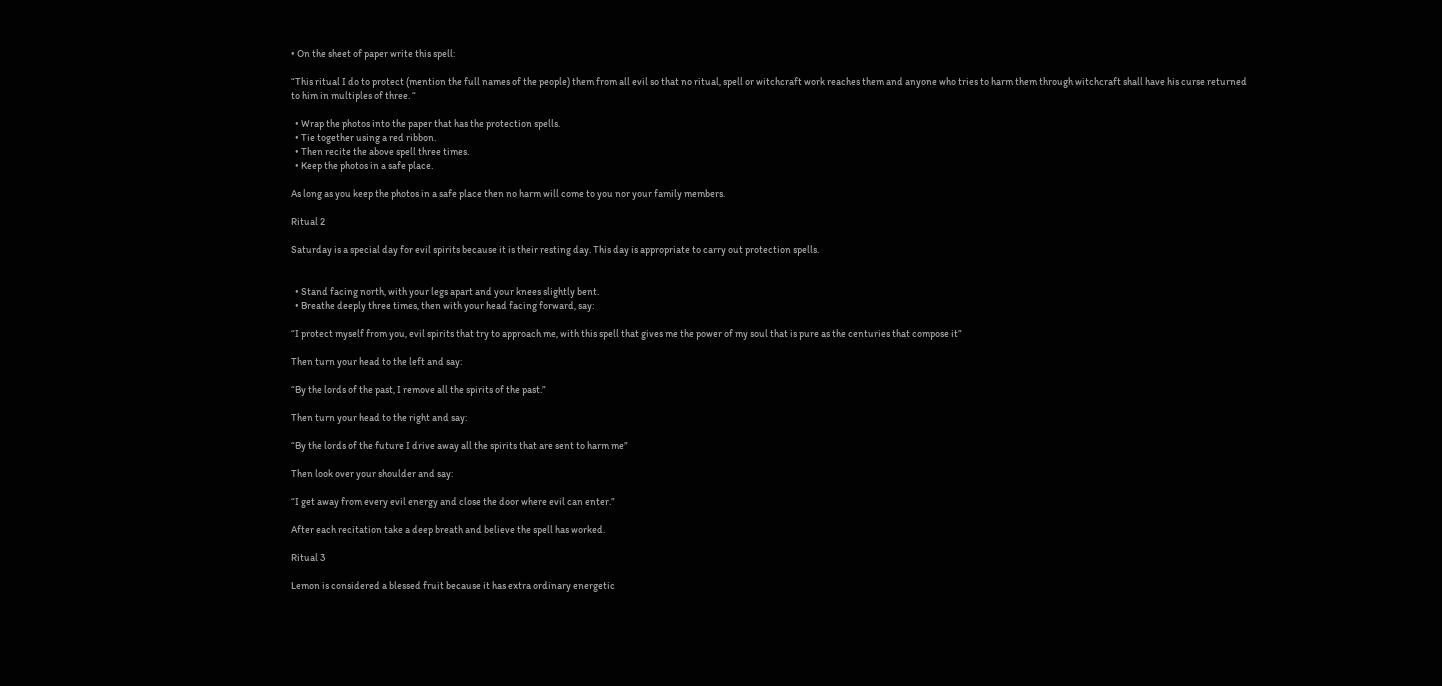• On the sheet of paper write this spell:

“This ritual I do to protect (mention the full names of the people) them from all evil so that no ritual, spell or witchcraft work reaches them and anyone who tries to harm them through witchcraft shall have his curse returned to him in multiples of three. “

  • Wrap the photos into the paper that has the protection spells.
  • Tie together using a red ribbon.
  • Then recite the above spell three times.
  • Keep the photos in a safe place.

As long as you keep the photos in a safe place then no harm will come to you nor your family members.

Ritual 2

Saturday is a special day for evil spirits because it is their resting day. This day is appropriate to carry out protection spells.


  • Stand facing north, with your legs apart and your knees slightly bent.
  • Breathe deeply three times, then with your head facing forward, say:

“I protect myself from you, evil spirits that try to approach me, with this spell that gives me the power of my soul that is pure as the centuries that compose it”

Then turn your head to the left and say:

“By the lords of the past, I remove all the spirits of the past.”

Then turn your head to the right and say:

“By the lords of the future I drive away all the spirits that are sent to harm me”

Then look over your shoulder and say:

“I get away from every evil energy and close the door where evil can enter.”

After each recitation take a deep breath and believe the spell has worked.

Ritual 3

Lemon is considered a blessed fruit because it has extra ordinary energetic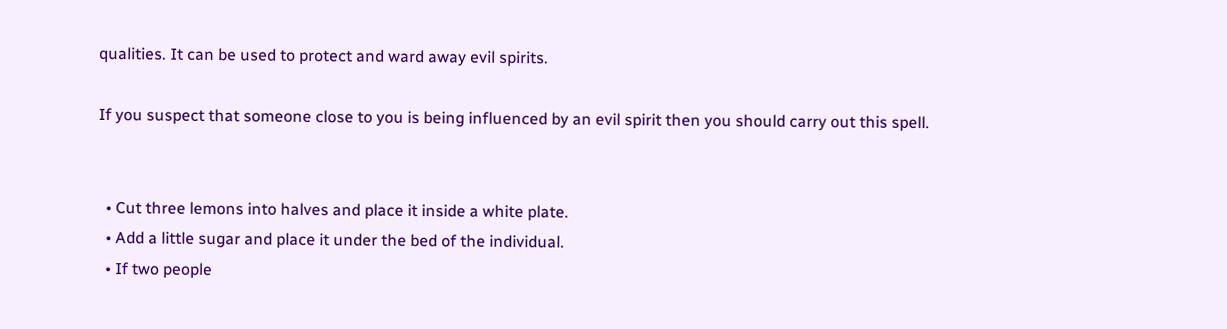qualities. It can be used to protect and ward away evil spirits.

If you suspect that someone close to you is being influenced by an evil spirit then you should carry out this spell.


  • Cut three lemons into halves and place it inside a white plate.
  • Add a little sugar and place it under the bed of the individual.
  • If two people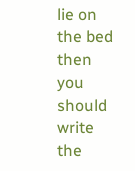lie on the bed then you should write the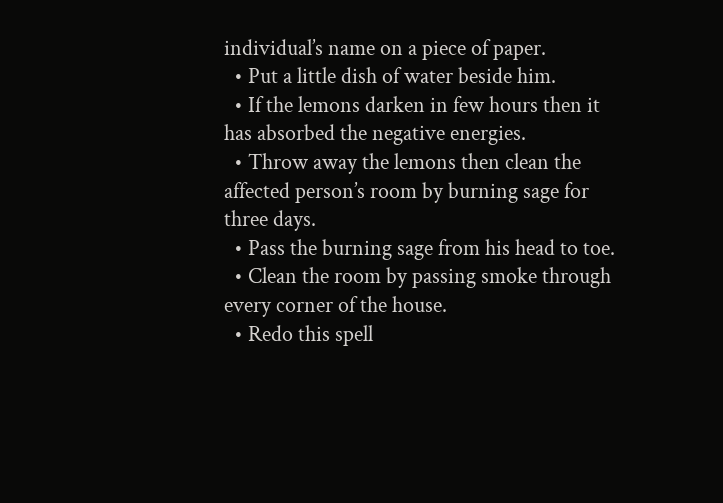individual’s name on a piece of paper.
  • Put a little dish of water beside him.
  • If the lemons darken in few hours then it has absorbed the negative energies.
  • Throw away the lemons then clean the affected person’s room by burning sage for three days.
  • Pass the burning sage from his head to toe.
  • Clean the room by passing smoke through every corner of the house.
  • Redo this spell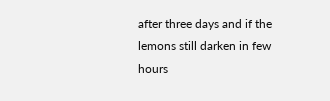after three days and if the lemons still darken in few hours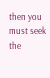then you must seek the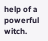help of a powerful witch.